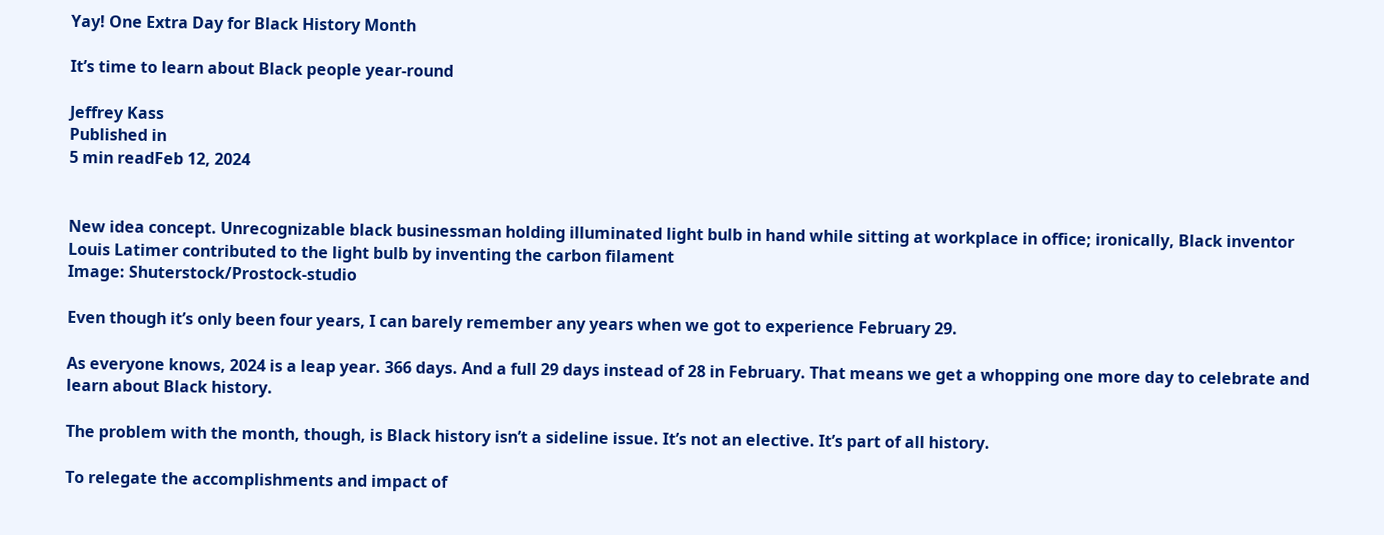Yay! One Extra Day for Black History Month

It’s time to learn about Black people year-round

Jeffrey Kass
Published in
5 min readFeb 12, 2024


New idea concept. Unrecognizable black businessman holding illuminated light bulb in hand while sitting at workplace in office; ironically, Black inventor Louis Latimer contributed to the light bulb by inventing the carbon filament
Image: Shuterstock/Prostock-studio

Even though it’s only been four years, I can barely remember any years when we got to experience February 29.

As everyone knows, 2024 is a leap year. 366 days. And a full 29 days instead of 28 in February. That means we get a whopping one more day to celebrate and learn about Black history.

The problem with the month, though, is Black history isn’t a sideline issue. It’s not an elective. It’s part of all history.

To relegate the accomplishments and impact of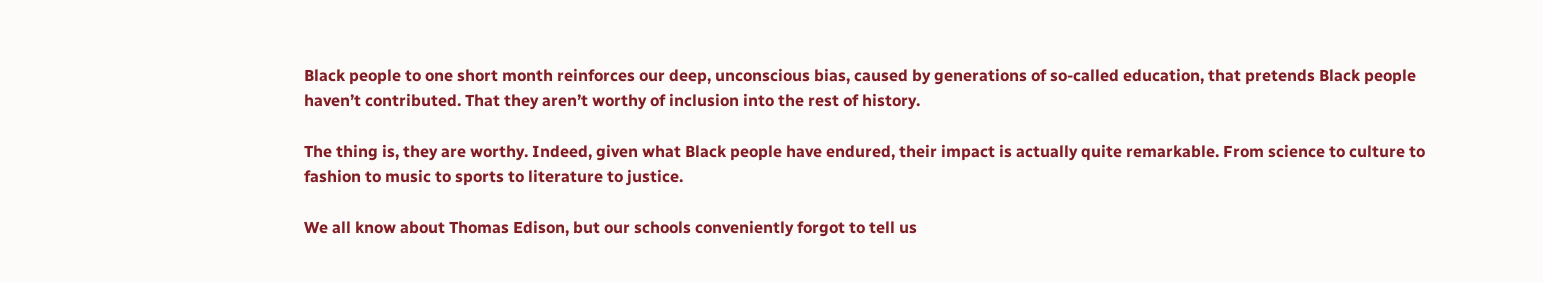Black people to one short month reinforces our deep, unconscious bias, caused by generations of so-called education, that pretends Black people haven’t contributed. That they aren’t worthy of inclusion into the rest of history.

The thing is, they are worthy. Indeed, given what Black people have endured, their impact is actually quite remarkable. From science to culture to fashion to music to sports to literature to justice.

We all know about Thomas Edison, but our schools conveniently forgot to tell us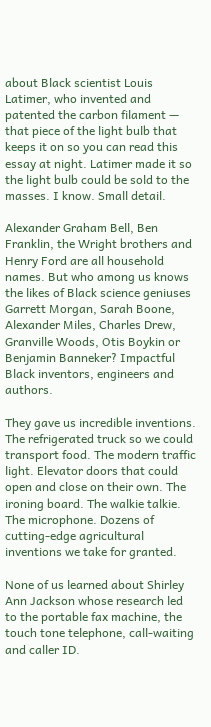about Black scientist Louis Latimer, who invented and patented the carbon filament — that piece of the light bulb that keeps it on so you can read this essay at night. Latimer made it so the light bulb could be sold to the masses. I know. Small detail.

Alexander Graham Bell, Ben Franklin, the Wright brothers and Henry Ford are all household names. But who among us knows the likes of Black science geniuses Garrett Morgan, Sarah Boone, Alexander Miles, Charles Drew, Granville Woods, Otis Boykin or Benjamin Banneker? Impactful Black inventors, engineers and authors.

They gave us incredible inventions. The refrigerated truck so we could transport food. The modern traffic light. Elevator doors that could open and close on their own. The ironing board. The walkie talkie. The microphone. Dozens of cutting-edge agricultural inventions we take for granted.

None of us learned about Shirley Ann Jackson whose research led to the portable fax machine, the touch tone telephone, call-waiting and caller ID.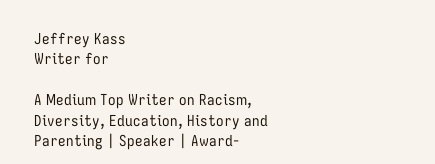Jeffrey Kass
Writer for

A Medium Top Writer on Racism, Diversity, Education, History and Parenting | Speaker | Award-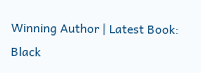Winning Author | Latest Book: Black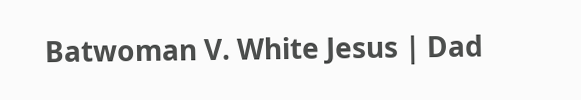Batwoman V. White Jesus | Dad